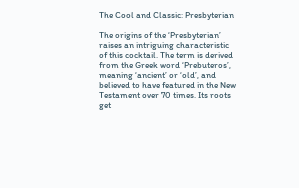The Cool and Classic: Presbyterian

The origins of the ‘Presbyterian’ raises an intriguing characteristic of this cocktail. The term is derived from the Greek word ‘Prebuteros’, meaning ‘ancient’ or ‘old’, and believed to have featured in the New Testament over 70 times. Its roots get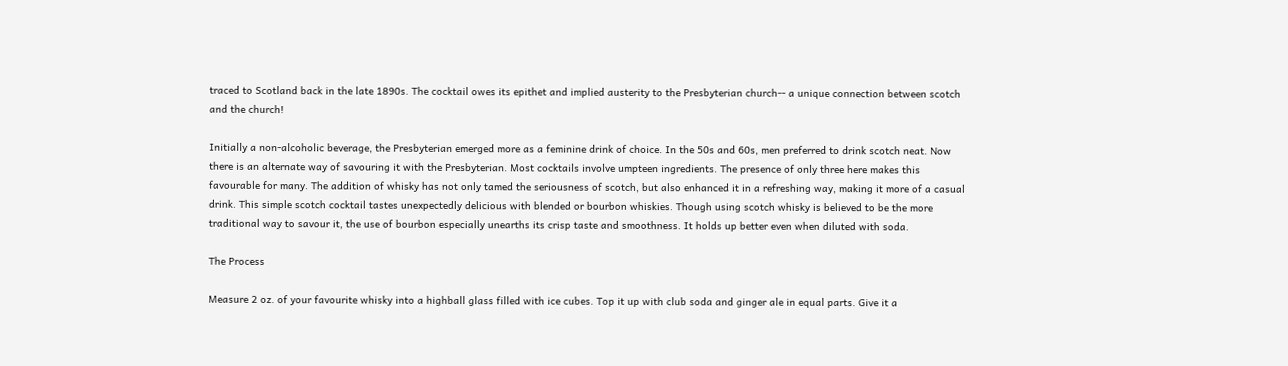traced to Scotland back in the late 1890s. The cocktail owes its epithet and implied austerity to the Presbyterian church-- a unique connection between scotch and the church!

Initially a non-alcoholic beverage, the Presbyterian emerged more as a feminine drink of choice. In the 50s and 60s, men preferred to drink scotch neat. Now there is an alternate way of savouring it with the Presbyterian. Most cocktails involve umpteen ingredients. The presence of only three here makes this favourable for many. The addition of whisky has not only tamed the seriousness of scotch, but also enhanced it in a refreshing way, making it more of a casual drink. This simple scotch cocktail tastes unexpectedly delicious with blended or bourbon whiskies. Though using scotch whisky is believed to be the more traditional way to savour it, the use of bourbon especially unearths its crisp taste and smoothness. It holds up better even when diluted with soda.

The Process

Measure 2 oz. of your favourite whisky into a highball glass filled with ice cubes. Top it up with club soda and ginger ale in equal parts. Give it a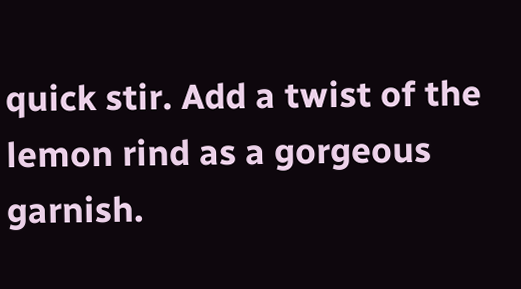quick stir. Add a twist of the lemon rind as a gorgeous garnish.